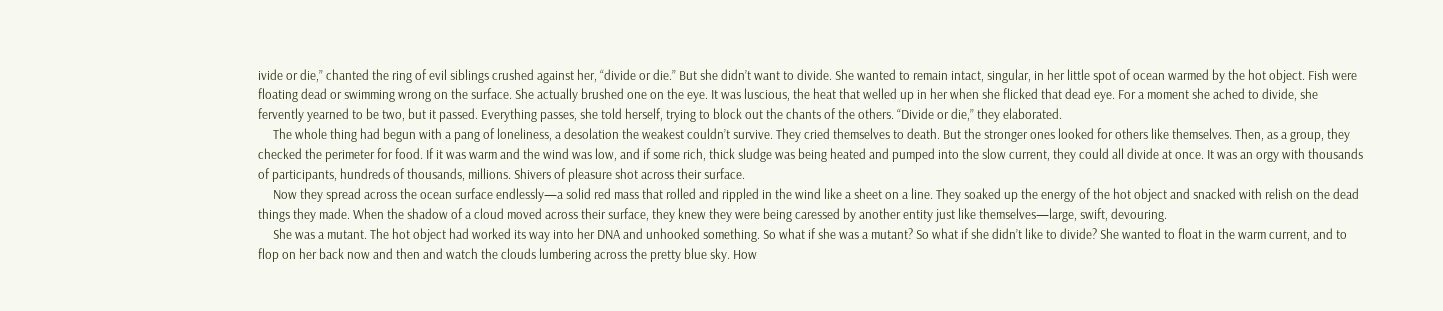ivide or die,” chanted the ring of evil siblings crushed against her, “divide or die.” But she didn’t want to divide. She wanted to remain intact, singular, in her little spot of ocean warmed by the hot object. Fish were floating dead or swimming wrong on the surface. She actually brushed one on the eye. It was luscious, the heat that welled up in her when she flicked that dead eye. For a moment she ached to divide, she fervently yearned to be two, but it passed. Everything passes, she told herself, trying to block out the chants of the others. “Divide or die,” they elaborated.
     The whole thing had begun with a pang of loneliness, a desolation the weakest couldn’t survive. They cried themselves to death. But the stronger ones looked for others like themselves. Then, as a group, they checked the perimeter for food. If it was warm and the wind was low, and if some rich, thick sludge was being heated and pumped into the slow current, they could all divide at once. It was an orgy with thousands of participants, hundreds of thousands, millions. Shivers of pleasure shot across their surface.
     Now they spread across the ocean surface endlessly—a solid red mass that rolled and rippled in the wind like a sheet on a line. They soaked up the energy of the hot object and snacked with relish on the dead things they made. When the shadow of a cloud moved across their surface, they knew they were being caressed by another entity just like themselves—large, swift, devouring.
     She was a mutant. The hot object had worked its way into her DNA and unhooked something. So what if she was a mutant? So what if she didn’t like to divide? She wanted to float in the warm current, and to flop on her back now and then and watch the clouds lumbering across the pretty blue sky. How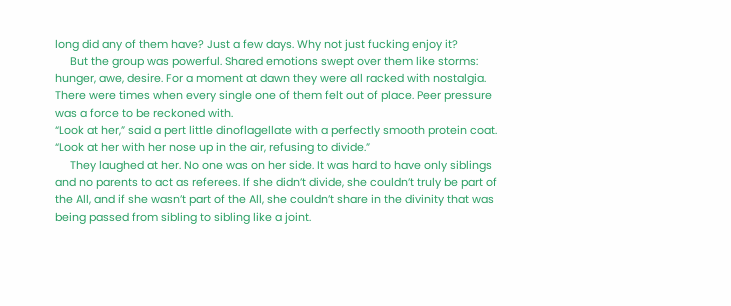long did any of them have? Just a few days. Why not just fucking enjoy it?
     But the group was powerful. Shared emotions swept over them like storms: hunger, awe, desire. For a moment at dawn they were all racked with nostalgia. There were times when every single one of them felt out of place. Peer pressure was a force to be reckoned with.
“Look at her,” said a pert little dinoflagellate with a perfectly smooth protein coat. “Look at her with her nose up in the air, refusing to divide.”
     They laughed at her. No one was on her side. It was hard to have only siblings and no parents to act as referees. If she didn’t divide, she couldn’t truly be part of the All, and if she wasn’t part of the All, she couldn’t share in the divinity that was being passed from sibling to sibling like a joint.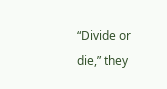“Divide or die,” they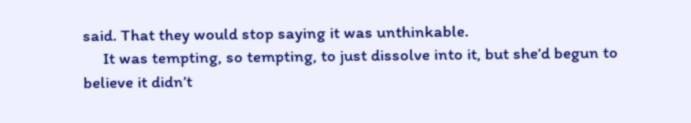said. That they would stop saying it was unthinkable.
     It was tempting, so tempting, to just dissolve into it, but she’d begun to believe it didn’t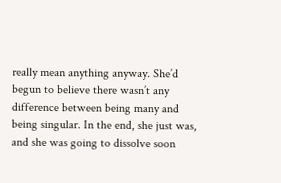really mean anything anyway. She’d begun to believe there wasn’t any difference between being many and being singular. In the end, she just was, and she was going to dissolve soon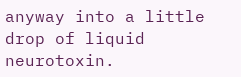anyway into a little drop of liquid neurotoxin.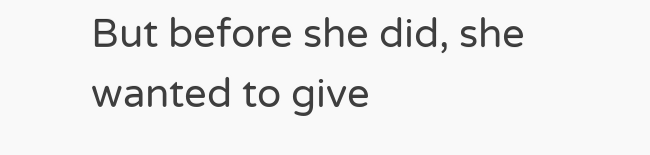But before she did, she wanted to give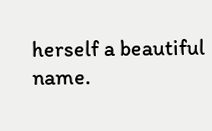herself a beautiful name.